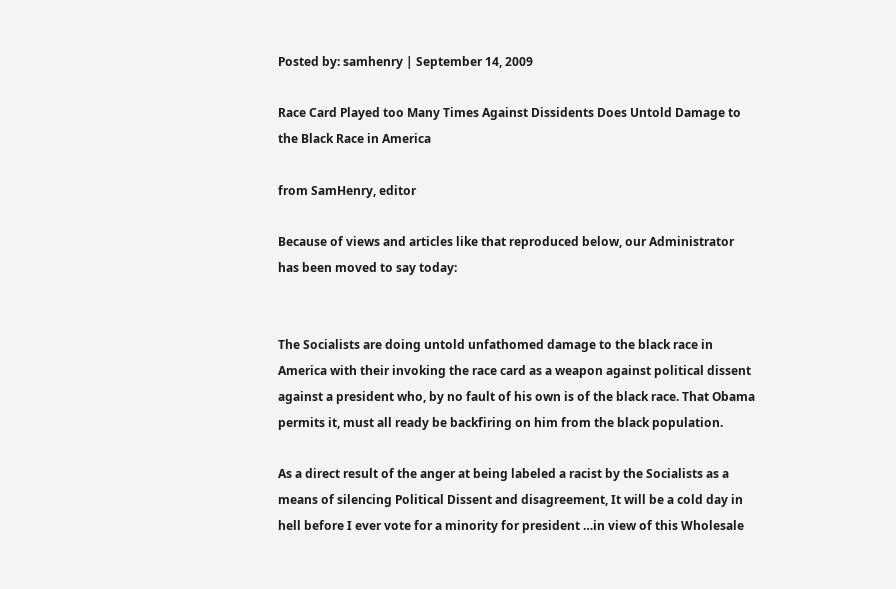Posted by: samhenry | September 14, 2009

Race Card Played too Many Times Against Dissidents Does Untold Damage to the Black Race in America

from SamHenry, editor

Because of views and articles like that reproduced below, our Administrator has been moved to say today:


The Socialists are doing untold unfathomed damage to the black race in America with their invoking the race card as a weapon against political dissent against a president who, by no fault of his own is of the black race. That Obama permits it, must all ready be backfiring on him from the black population.

As a direct result of the anger at being labeled a racist by the Socialists as a means of silencing Political Dissent and disagreement, It will be a cold day in hell before I ever vote for a minority for president …in view of this Wholesale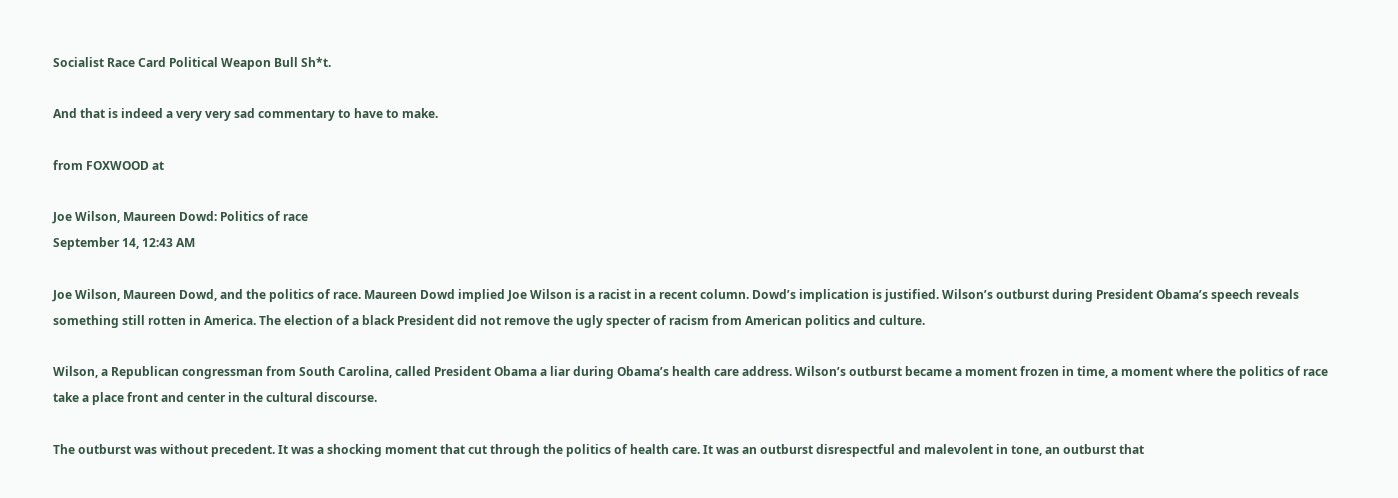Socialist Race Card Political Weapon Bull Sh*t.

And that is indeed a very very sad commentary to have to make.

from FOXWOOD at

Joe Wilson, Maureen Dowd: Politics of race
September 14, 12:43 AM

Joe Wilson, Maureen Dowd, and the politics of race. Maureen Dowd implied Joe Wilson is a racist in a recent column. Dowd’s implication is justified. Wilson’s outburst during President Obama’s speech reveals something still rotten in America. The election of a black President did not remove the ugly specter of racism from American politics and culture.

Wilson, a Republican congressman from South Carolina, called President Obama a liar during Obama’s health care address. Wilson’s outburst became a moment frozen in time, a moment where the politics of race take a place front and center in the cultural discourse.

The outburst was without precedent. It was a shocking moment that cut through the politics of health care. It was an outburst disrespectful and malevolent in tone, an outburst that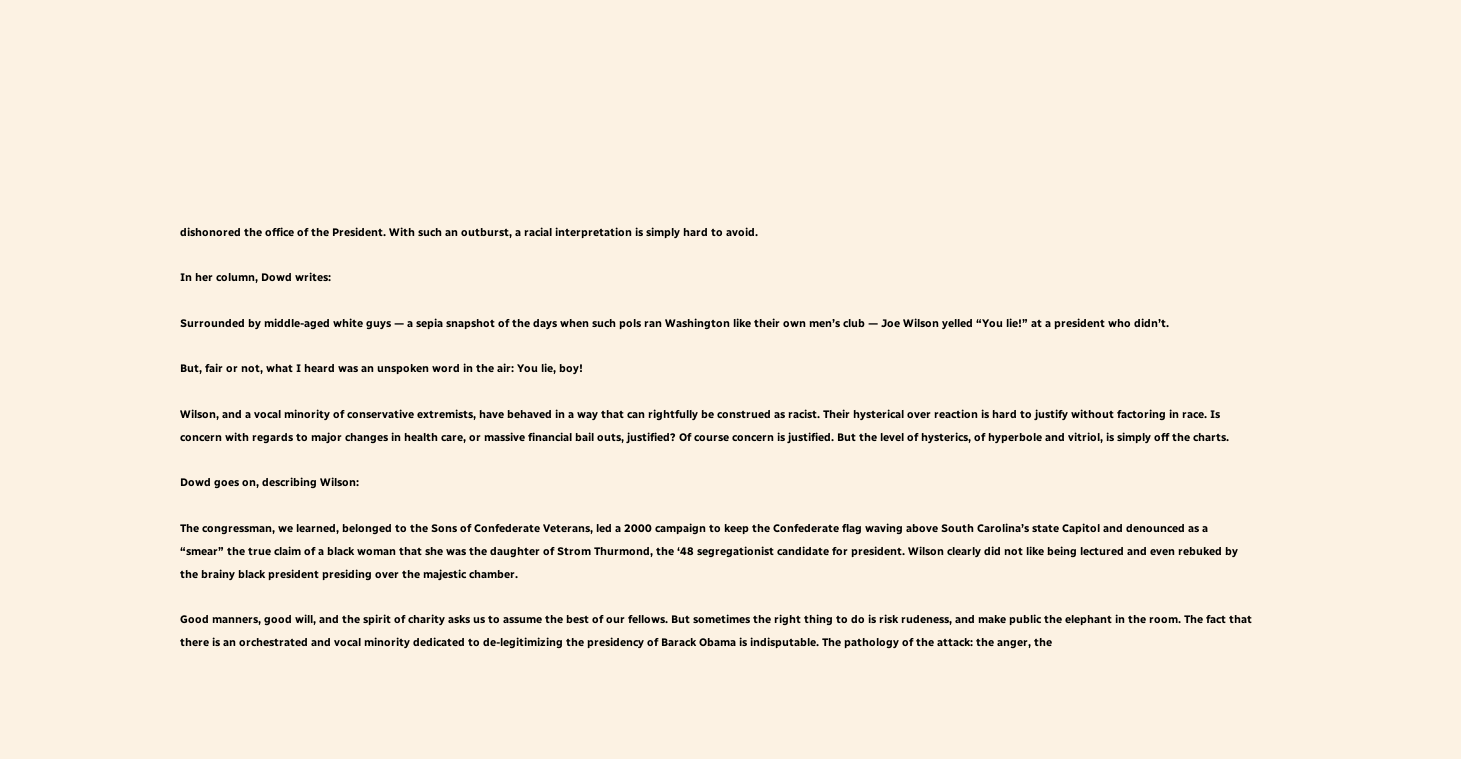dishonored the office of the President. With such an outburst, a racial interpretation is simply hard to avoid.

In her column, Dowd writes:

Surrounded by middle-aged white guys — a sepia snapshot of the days when such pols ran Washington like their own men’s club — Joe Wilson yelled “You lie!” at a president who didn’t.

But, fair or not, what I heard was an unspoken word in the air: You lie, boy!

Wilson, and a vocal minority of conservative extremists, have behaved in a way that can rightfully be construed as racist. Their hysterical over reaction is hard to justify without factoring in race. Is concern with regards to major changes in health care, or massive financial bail outs, justified? Of course concern is justified. But the level of hysterics, of hyperbole and vitriol, is simply off the charts.

Dowd goes on, describing Wilson:

The congressman, we learned, belonged to the Sons of Confederate Veterans, led a 2000 campaign to keep the Confederate flag waving above South Carolina’s state Capitol and denounced as a “smear” the true claim of a black woman that she was the daughter of Strom Thurmond, the ‘48 segregationist candidate for president. Wilson clearly did not like being lectured and even rebuked by the brainy black president presiding over the majestic chamber.

Good manners, good will, and the spirit of charity asks us to assume the best of our fellows. But sometimes the right thing to do is risk rudeness, and make public the elephant in the room. The fact that there is an orchestrated and vocal minority dedicated to de-legitimizing the presidency of Barack Obama is indisputable. The pathology of the attack: the anger, the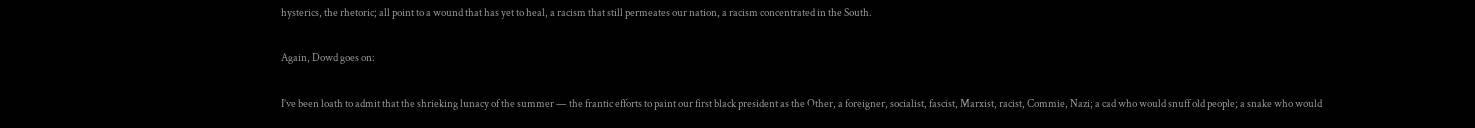hysterics, the rhetoric; all point to a wound that has yet to heal, a racism that still permeates our nation, a racism concentrated in the South.

Again, Dowd goes on:

I’ve been loath to admit that the shrieking lunacy of the summer — the frantic efforts to paint our first black president as the Other, a foreigner, socialist, fascist, Marxist, racist, Commie, Nazi; a cad who would snuff old people; a snake who would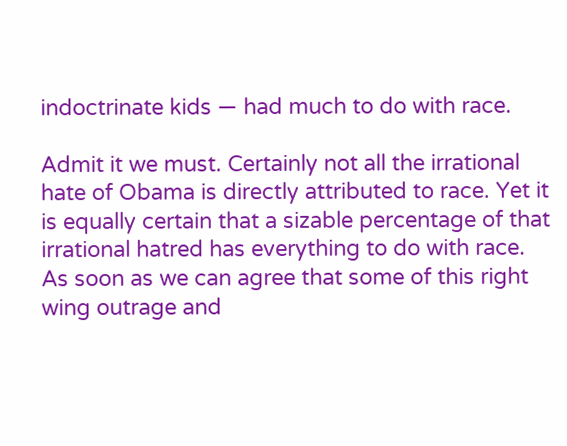indoctrinate kids — had much to do with race.

Admit it we must. Certainly not all the irrational hate of Obama is directly attributed to race. Yet it is equally certain that a sizable percentage of that irrational hatred has everything to do with race. As soon as we can agree that some of this right wing outrage and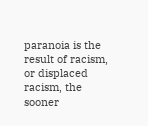paranoia is the result of racism, or displaced racism, the sooner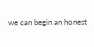we can begin an honest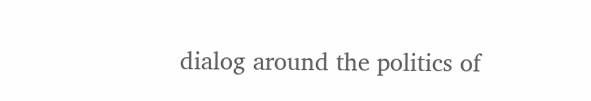dialog around the politics of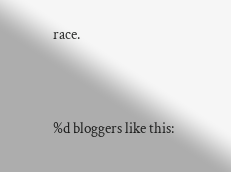race.


%d bloggers like this: